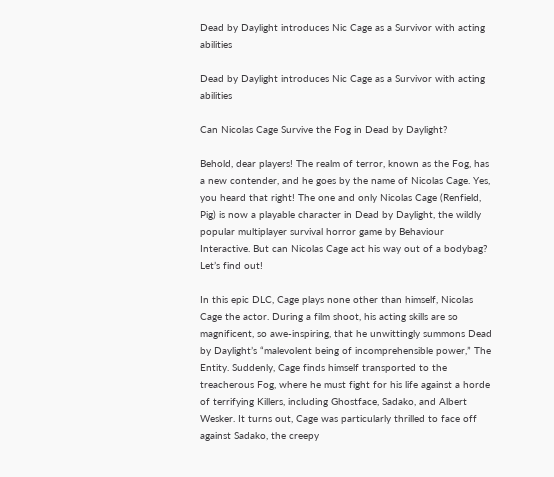Dead by Daylight introduces Nic Cage as a Survivor with acting abilities

Dead by Daylight introduces Nic Cage as a Survivor with acting abilities

Can Nicolas Cage Survive the Fog in Dead by Daylight?

Behold, dear players! The realm of terror, known as the Fog, has a new contender, and he goes by the name of Nicolas Cage. Yes, you heard that right! The one and only Nicolas Cage (Renfield, Pig) is now a playable character in Dead by Daylight, the wildly popular multiplayer survival horror game by Behaviour Interactive. But can Nicolas Cage act his way out of a bodybag? Let’s find out!

In this epic DLC, Cage plays none other than himself, Nicolas Cage the actor. During a film shoot, his acting skills are so magnificent, so awe-inspiring, that he unwittingly summons Dead by Daylight’s “malevolent being of incomprehensible power,” The Entity. Suddenly, Cage finds himself transported to the treacherous Fog, where he must fight for his life against a horde of terrifying Killers, including Ghostface, Sadako, and Albert Wesker. It turns out, Cage was particularly thrilled to face off against Sadako, the creepy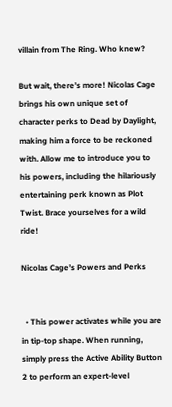villain from The Ring. Who knew?

But wait, there’s more! Nicolas Cage brings his own unique set of character perks to Dead by Daylight, making him a force to be reckoned with. Allow me to introduce you to his powers, including the hilariously entertaining perk known as Plot Twist. Brace yourselves for a wild ride!

Nicolas Cage’s Powers and Perks


  • This power activates while you are in tip-top shape. When running, simply press the Active Ability Button 2 to perform an expert-level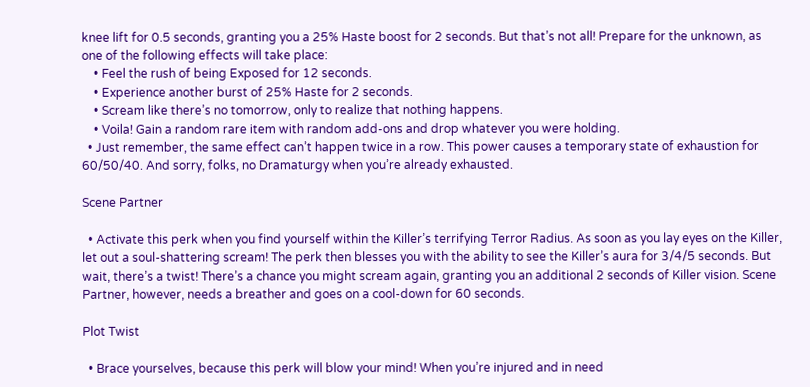knee lift for 0.5 seconds, granting you a 25% Haste boost for 2 seconds. But that’s not all! Prepare for the unknown, as one of the following effects will take place:
    • Feel the rush of being Exposed for 12 seconds.
    • Experience another burst of 25% Haste for 2 seconds.
    • Scream like there’s no tomorrow, only to realize that nothing happens.
    • Voila! Gain a random rare item with random add-ons and drop whatever you were holding.
  • Just remember, the same effect can’t happen twice in a row. This power causes a temporary state of exhaustion for 60/50/40. And sorry, folks, no Dramaturgy when you’re already exhausted.

Scene Partner

  • Activate this perk when you find yourself within the Killer’s terrifying Terror Radius. As soon as you lay eyes on the Killer, let out a soul-shattering scream! The perk then blesses you with the ability to see the Killer’s aura for 3/4/5 seconds. But wait, there’s a twist! There’s a chance you might scream again, granting you an additional 2 seconds of Killer vision. Scene Partner, however, needs a breather and goes on a cool-down for 60 seconds.

Plot Twist

  • Brace yourselves, because this perk will blow your mind! When you’re injured and in need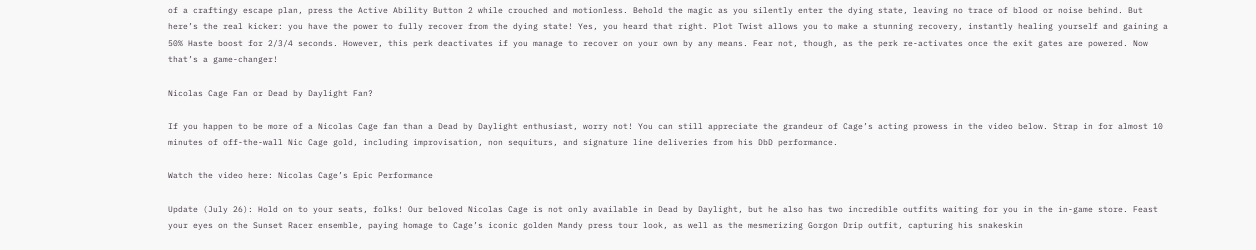of a craftingy escape plan, press the Active Ability Button 2 while crouched and motionless. Behold the magic as you silently enter the dying state, leaving no trace of blood or noise behind. But here’s the real kicker: you have the power to fully recover from the dying state! Yes, you heard that right. Plot Twist allows you to make a stunning recovery, instantly healing yourself and gaining a 50% Haste boost for 2/3/4 seconds. However, this perk deactivates if you manage to recover on your own by any means. Fear not, though, as the perk re-activates once the exit gates are powered. Now that’s a game-changer!

Nicolas Cage Fan or Dead by Daylight Fan?

If you happen to be more of a Nicolas Cage fan than a Dead by Daylight enthusiast, worry not! You can still appreciate the grandeur of Cage’s acting prowess in the video below. Strap in for almost 10 minutes of off-the-wall Nic Cage gold, including improvisation, non sequiturs, and signature line deliveries from his DbD performance.

Watch the video here: Nicolas Cage’s Epic Performance

Update (July 26): Hold on to your seats, folks! Our beloved Nicolas Cage is not only available in Dead by Daylight, but he also has two incredible outfits waiting for you in the in-game store. Feast your eyes on the Sunset Racer ensemble, paying homage to Cage’s iconic golden Mandy press tour look, as well as the mesmerizing Gorgon Drip outfit, capturing his snakeskin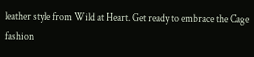leather style from Wild at Heart. Get ready to embrace the Cage fashion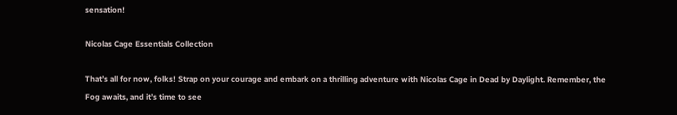sensation!

Nicolas Cage Essentials Collection

That’s all for now, folks! Strap on your courage and embark on a thrilling adventure with Nicolas Cage in Dead by Daylight. Remember, the Fog awaits, and it’s time to see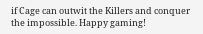if Cage can outwit the Killers and conquer the impossible. Happy gaming!